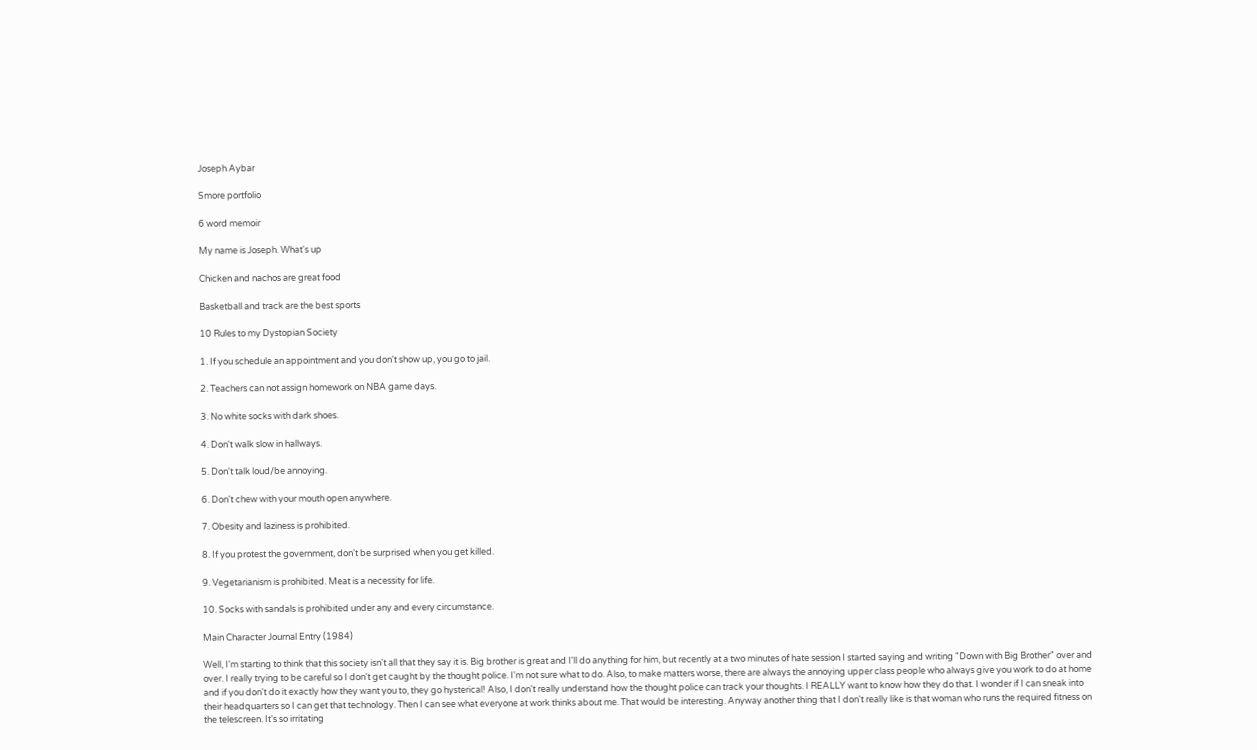Joseph Aybar

Smore portfolio

6 word memoir

My name is Joseph. What's up

Chicken and nachos are great food

Basketball and track are the best sports

10 Rules to my Dystopian Society

1. If you schedule an appointment and you don't show up, you go to jail.

2. Teachers can not assign homework on NBA game days.

3. No white socks with dark shoes.

4. Don't walk slow in hallways.

5. Don't talk loud/be annoying.

6. Don't chew with your mouth open anywhere.

7. Obesity and laziness is prohibited.

8. If you protest the government, don't be surprised when you get killed.

9. Vegetarianism is prohibited. Meat is a necessity for life.

10. Socks with sandals is prohibited under any and every circumstance.

Main Character Journal Entry (1984)

Well, I'm starting to think that this society isn't all that they say it is. Big brother is great and I'll do anything for him, but recently at a two minutes of hate session I started saying and writing "Down with Big Brother" over and over. I really trying to be careful so I don't get caught by the thought police. I'm not sure what to do. Also, to make matters worse, there are always the annoying upper class people who always give you work to do at home and if you don't do it exactly how they want you to, they go hysterical! Also, I don't really understand how the thought police can track your thoughts. I REALLY want to know how they do that. I wonder if I can sneak into their headquarters so I can get that technology. Then I can see what everyone at work thinks about me. That would be interesting. Anyway another thing that I don't really like is that woman who runs the required fitness on the telescreen. It's so irritating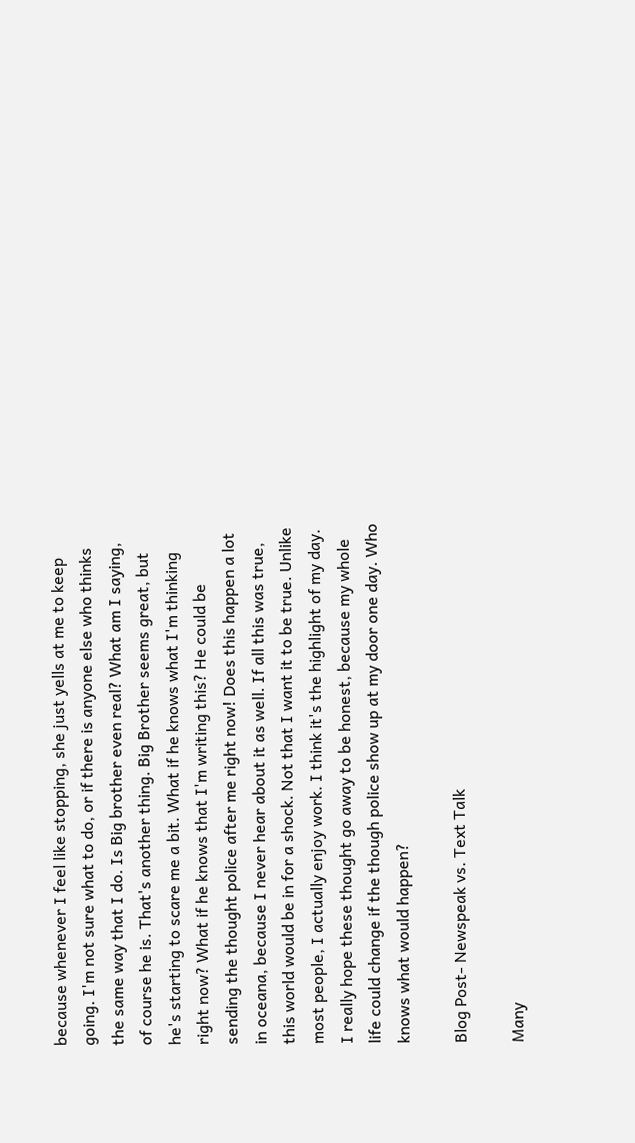because whenever I feel like stopping, she just yells at me to keep going. I'm not sure what to do, or if there is anyone else who thinks the same way that I do. Is Big brother even real? What am I saying, of course he is. That's another thing. Big Brother seems great, but he's starting to scare me a bit. What if he knows what I'm thinking right now? What if he knows that I'm writing this? He could be sending the thought police after me right now! Does this happen a lot in oceana, because I never hear about it as well. If all this was true, this world would be in for a shock. Not that I want it to be true. Unlike most people, I actually enjoy work. I think it's the highlight of my day. I really hope these thought go away to be honest, because my whole life could change if the though police show up at my door one day. Who knows what would happen?

Blog Post- Newspeak vs. Text Talk

Many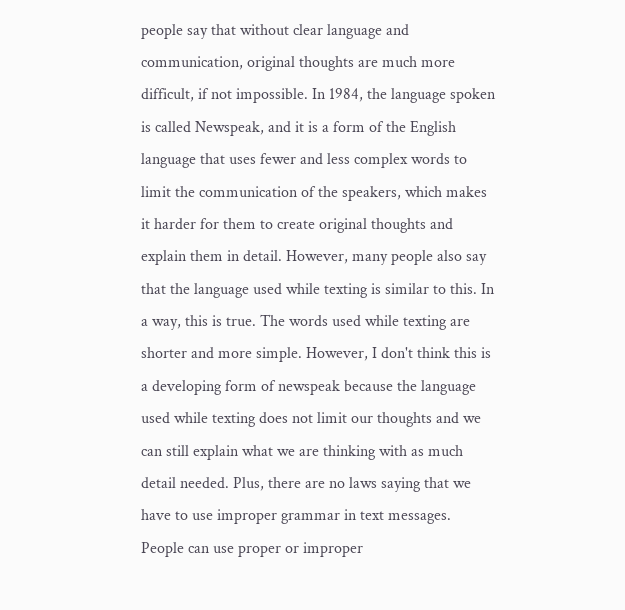people say that without clear language and communication, original thoughts are much more difficult, if not impossible. In 1984, the language spoken is called Newspeak, and it is a form of the English language that uses fewer and less complex words to limit the communication of the speakers, which makes it harder for them to create original thoughts and explain them in detail. However, many people also say that the language used while texting is similar to this. In a way, this is true. The words used while texting are shorter and more simple. However, I don't think this is a developing form of newspeak because the language used while texting does not limit our thoughts and we can still explain what we are thinking with as much detail needed. Plus, there are no laws saying that we have to use improper grammar in text messages. People can use proper or improper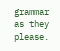grammar as they please.